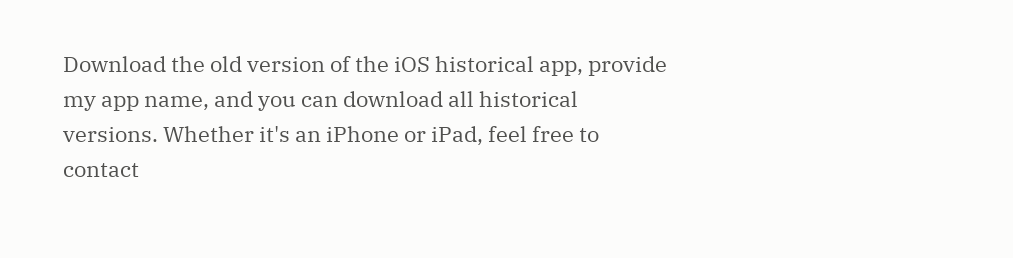Download the old version of the iOS historical app, provide my app name, and you can download all historical versions. Whether it's an iPhone or iPad, feel free to contact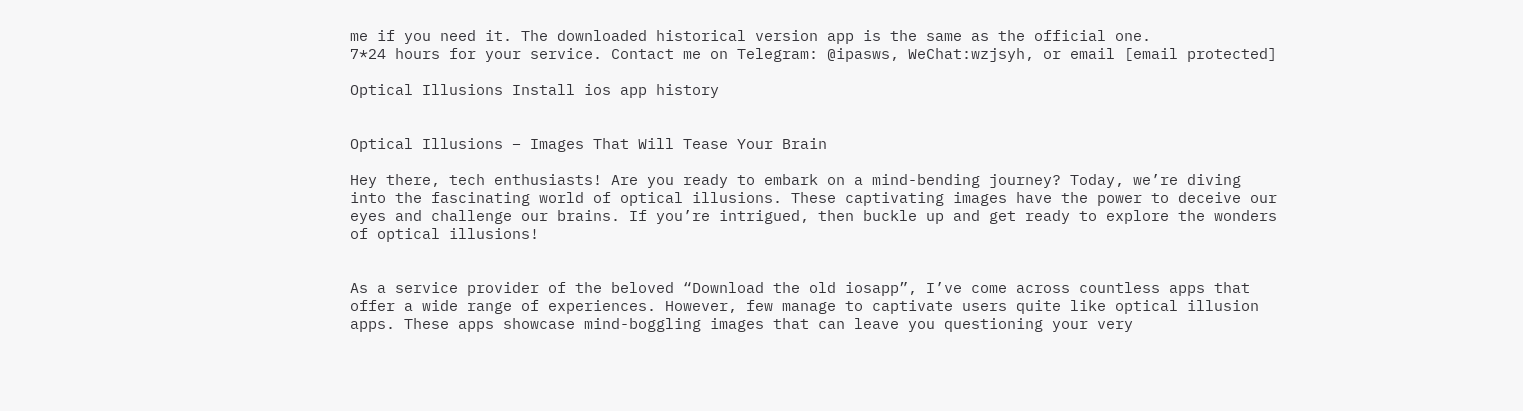me if you need it. The downloaded historical version app is the same as the official one.
7*24 hours for your service. Contact me on Telegram: @ipasws, WeChat:wzjsyh, or email [email protected]

Optical Illusions Install ios app history


Optical Illusions – Images That Will Tease Your Brain

Hey there, tech enthusiasts! Are you ready to embark on a mind-bending journey? Today, we’re diving into the fascinating world of optical illusions. These captivating images have the power to deceive our eyes and challenge our brains. If you’re intrigued, then buckle up and get ready to explore the wonders of optical illusions!


As a service provider of the beloved “Download the old iosapp”, I’ve come across countless apps that offer a wide range of experiences. However, few manage to captivate users quite like optical illusion apps. These apps showcase mind-boggling images that can leave you questioning your very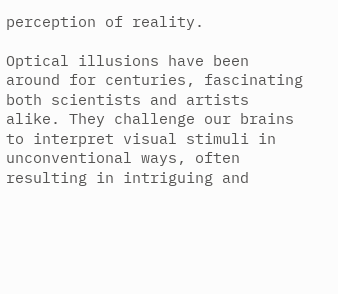perception of reality.

Optical illusions have been around for centuries, fascinating both scientists and artists alike. They challenge our brains to interpret visual stimuli in unconventional ways, often resulting in intriguing and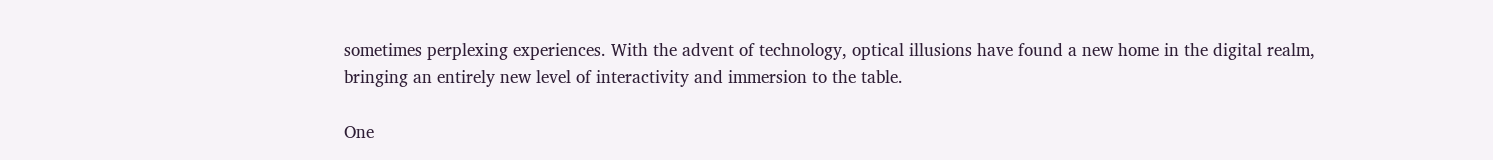sometimes perplexing experiences. With the advent of technology, optical illusions have found a new home in the digital realm, bringing an entirely new level of interactivity and immersion to the table.

One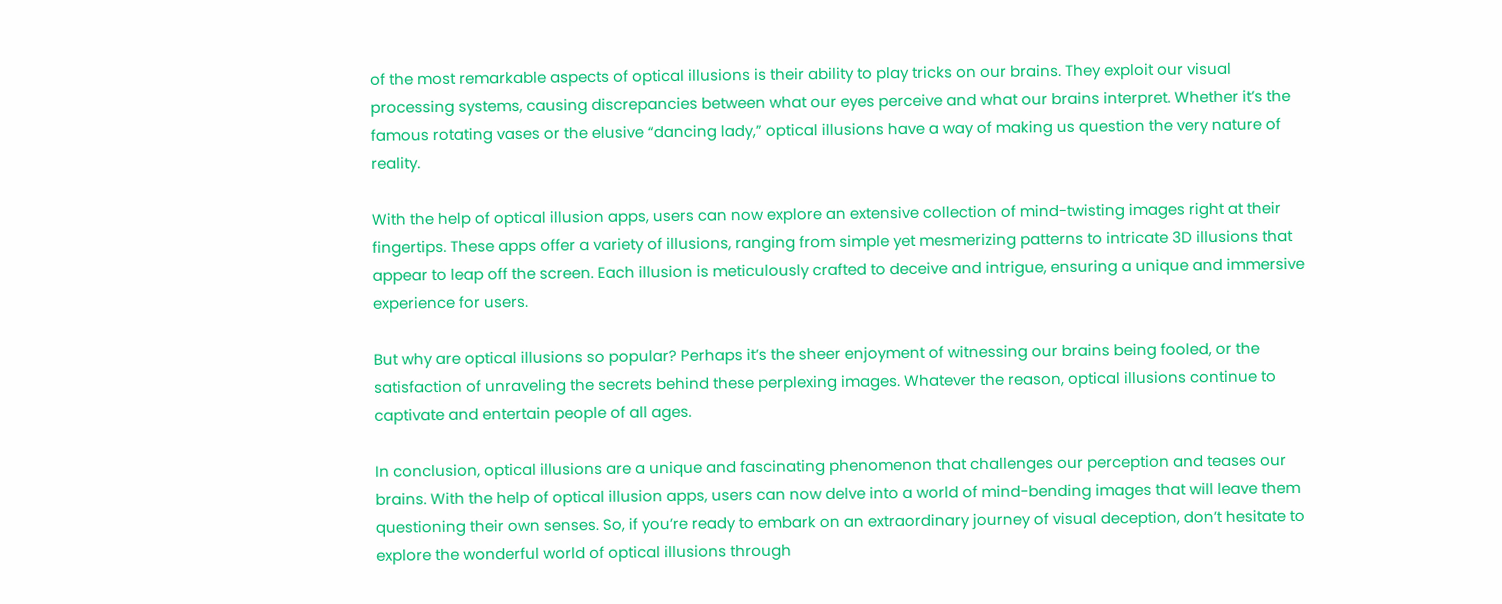of the most remarkable aspects of optical illusions is their ability to play tricks on our brains. They exploit our visual processing systems, causing discrepancies between what our eyes perceive and what our brains interpret. Whether it’s the famous rotating vases or the elusive “dancing lady,” optical illusions have a way of making us question the very nature of reality.

With the help of optical illusion apps, users can now explore an extensive collection of mind-twisting images right at their fingertips. These apps offer a variety of illusions, ranging from simple yet mesmerizing patterns to intricate 3D illusions that appear to leap off the screen. Each illusion is meticulously crafted to deceive and intrigue, ensuring a unique and immersive experience for users.

But why are optical illusions so popular? Perhaps it’s the sheer enjoyment of witnessing our brains being fooled, or the satisfaction of unraveling the secrets behind these perplexing images. Whatever the reason, optical illusions continue to captivate and entertain people of all ages.

In conclusion, optical illusions are a unique and fascinating phenomenon that challenges our perception and teases our brains. With the help of optical illusion apps, users can now delve into a world of mind-bending images that will leave them questioning their own senses. So, if you’re ready to embark on an extraordinary journey of visual deception, don’t hesitate to explore the wonderful world of optical illusions through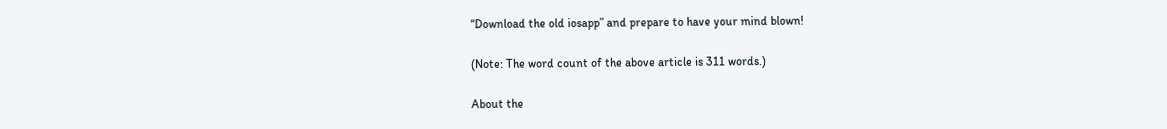“Download the old iosapp” and prepare to have your mind blown!

(Note: The word count of the above article is 311 words.)

About the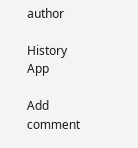author

History App

Add comment